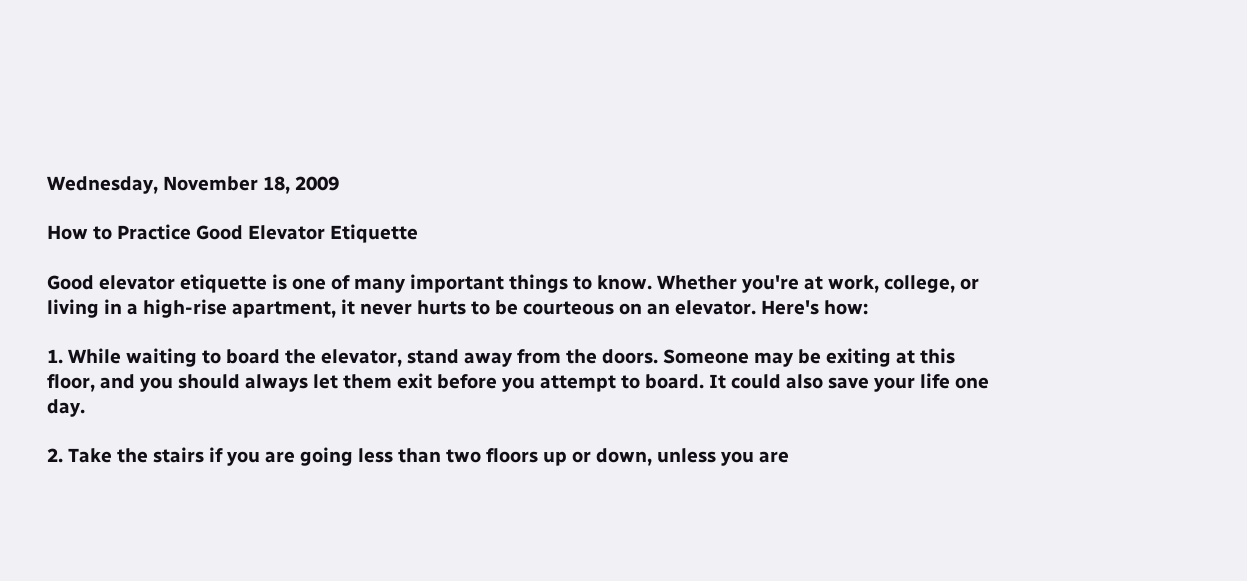Wednesday, November 18, 2009

How to Practice Good Elevator Etiquette

Good elevator etiquette is one of many important things to know. Whether you're at work, college, or living in a high-rise apartment, it never hurts to be courteous on an elevator. Here's how:

1. While waiting to board the elevator, stand away from the doors. Someone may be exiting at this floor, and you should always let them exit before you attempt to board. It could also save your life one day.

2. Take the stairs if you are going less than two floors up or down, unless you are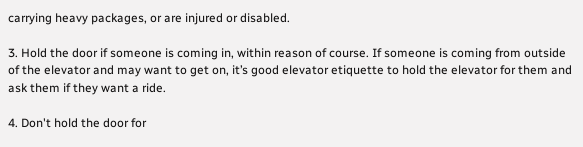carrying heavy packages, or are injured or disabled.

3. Hold the door if someone is coming in, within reason of course. If someone is coming from outside of the elevator and may want to get on, it’s good elevator etiquette to hold the elevator for them and ask them if they want a ride.

4. Don't hold the door for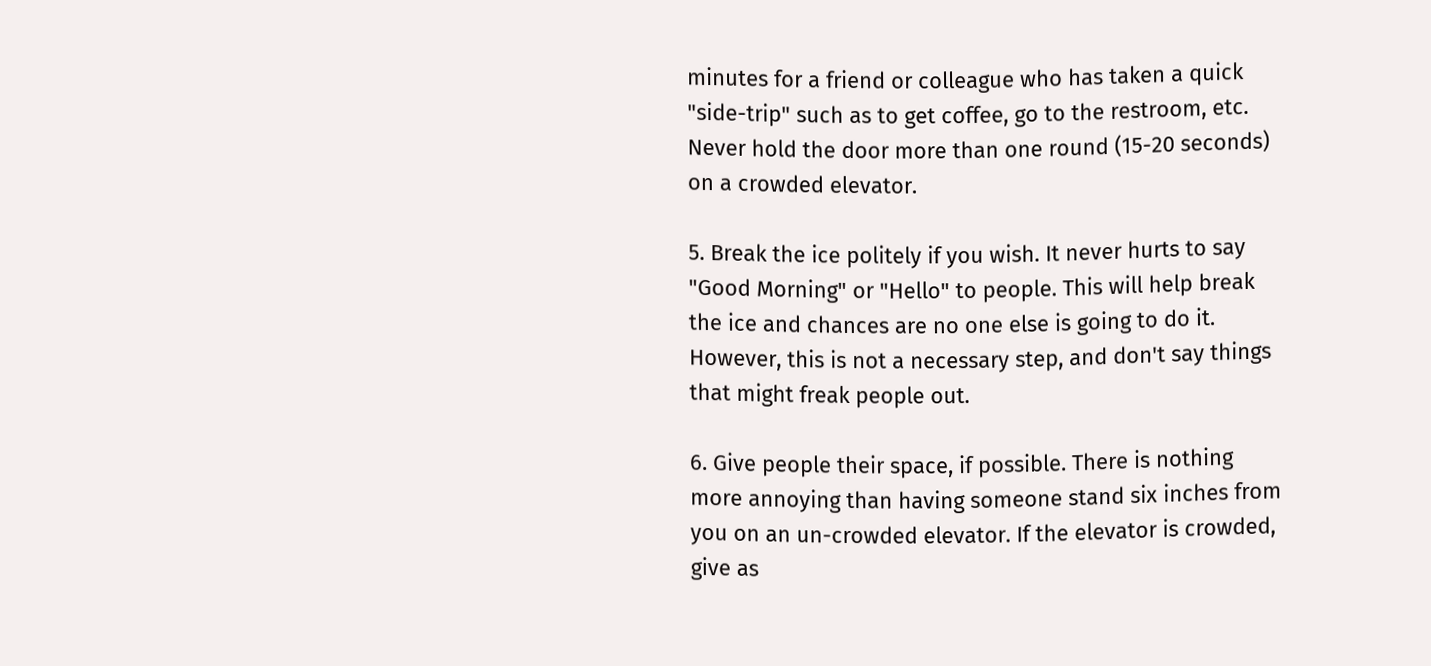minutes for a friend or colleague who has taken a quick "side-trip" such as to get coffee, go to the restroom, etc. Never hold the door more than one round (15-20 seconds) on a crowded elevator.

5. Break the ice politely if you wish. It never hurts to say "Good Morning" or "Hello" to people. This will help break the ice and chances are no one else is going to do it. However, this is not a necessary step, and don't say things that might freak people out.

6. Give people their space, if possible. There is nothing more annoying than having someone stand six inches from you on an un-crowded elevator. If the elevator is crowded, give as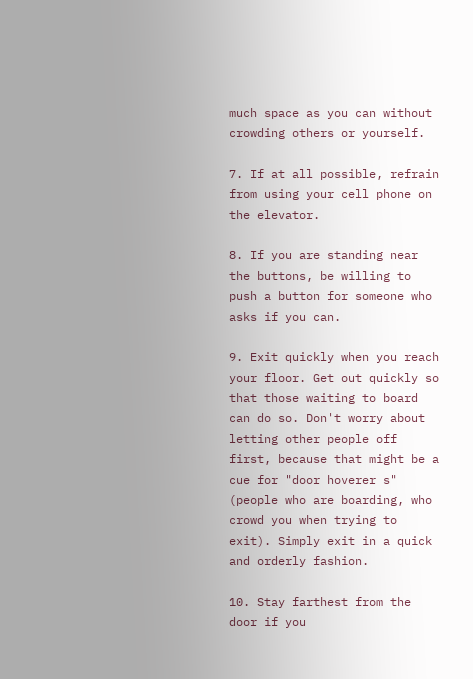much space as you can without crowding others or yourself.

7. If at all possible, refrain from using your cell phone on the elevator.

8. If you are standing near the buttons, be willing to push a button for someone who asks if you can.

9. Exit quickly when you reach your floor. Get out quickly so that those waiting to board can do so. Don't worry about letting other people off first, because that might be a cue for "door hoverer s" (people who are boarding, who crowd you when trying to exit). Simply exit in a quick and orderly fashion.

10. Stay farthest from the door if you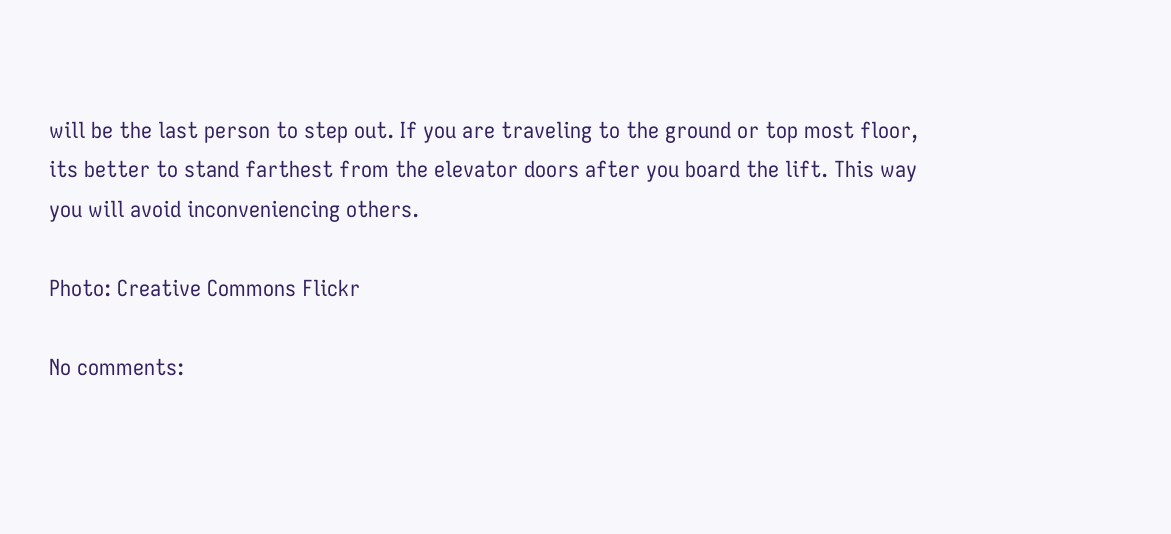will be the last person to step out. If you are traveling to the ground or top most floor, its better to stand farthest from the elevator doors after you board the lift. This way you will avoid inconveniencing others.

Photo: Creative Commons Flickr

No comments: